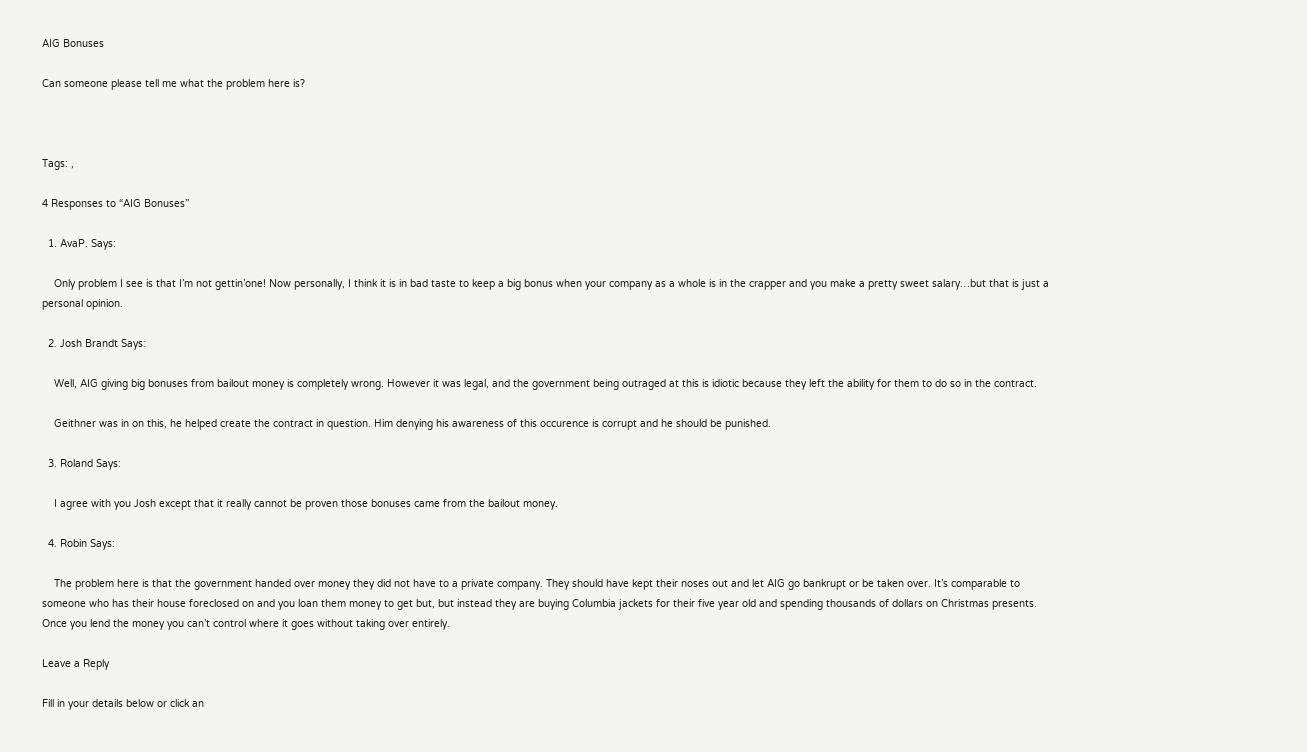AIG Bonuses

Can someone please tell me what the problem here is?



Tags: ,

4 Responses to “AIG Bonuses”

  1. AvaP. Says:

    Only problem I see is that I’m not gettin’one! Now personally, I think it is in bad taste to keep a big bonus when your company as a whole is in the crapper and you make a pretty sweet salary…but that is just a personal opinion.

  2. Josh Brandt Says:

    Well, AIG giving big bonuses from bailout money is completely wrong. However it was legal, and the government being outraged at this is idiotic because they left the ability for them to do so in the contract.

    Geithner was in on this, he helped create the contract in question. Him denying his awareness of this occurence is corrupt and he should be punished.

  3. Roland Says:

    I agree with you Josh except that it really cannot be proven those bonuses came from the bailout money.

  4. Robin Says:

    The problem here is that the government handed over money they did not have to a private company. They should have kept their noses out and let AIG go bankrupt or be taken over. It’s comparable to someone who has their house foreclosed on and you loan them money to get but, but instead they are buying Columbia jackets for their five year old and spending thousands of dollars on Christmas presents. Once you lend the money you can’t control where it goes without taking over entirely.

Leave a Reply

Fill in your details below or click an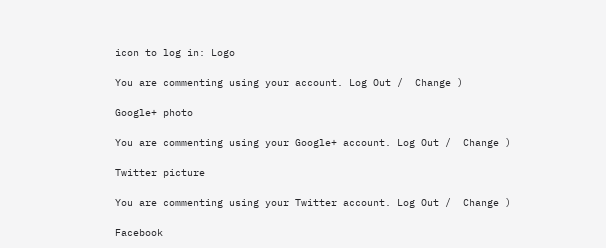icon to log in: Logo

You are commenting using your account. Log Out /  Change )

Google+ photo

You are commenting using your Google+ account. Log Out /  Change )

Twitter picture

You are commenting using your Twitter account. Log Out /  Change )

Facebook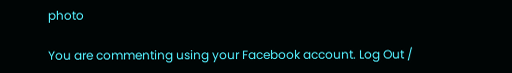photo

You are commenting using your Facebook account. Log Out /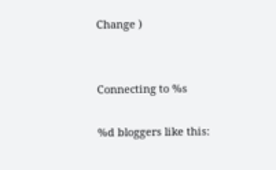Change )


Connecting to %s

%d bloggers like this: